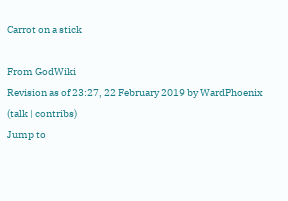Carrot on a stick

From GodWiki
Revision as of 23:27, 22 February 2019 by WardPhoenix (talk | contribs)
Jump to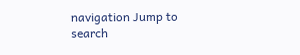navigation Jump to search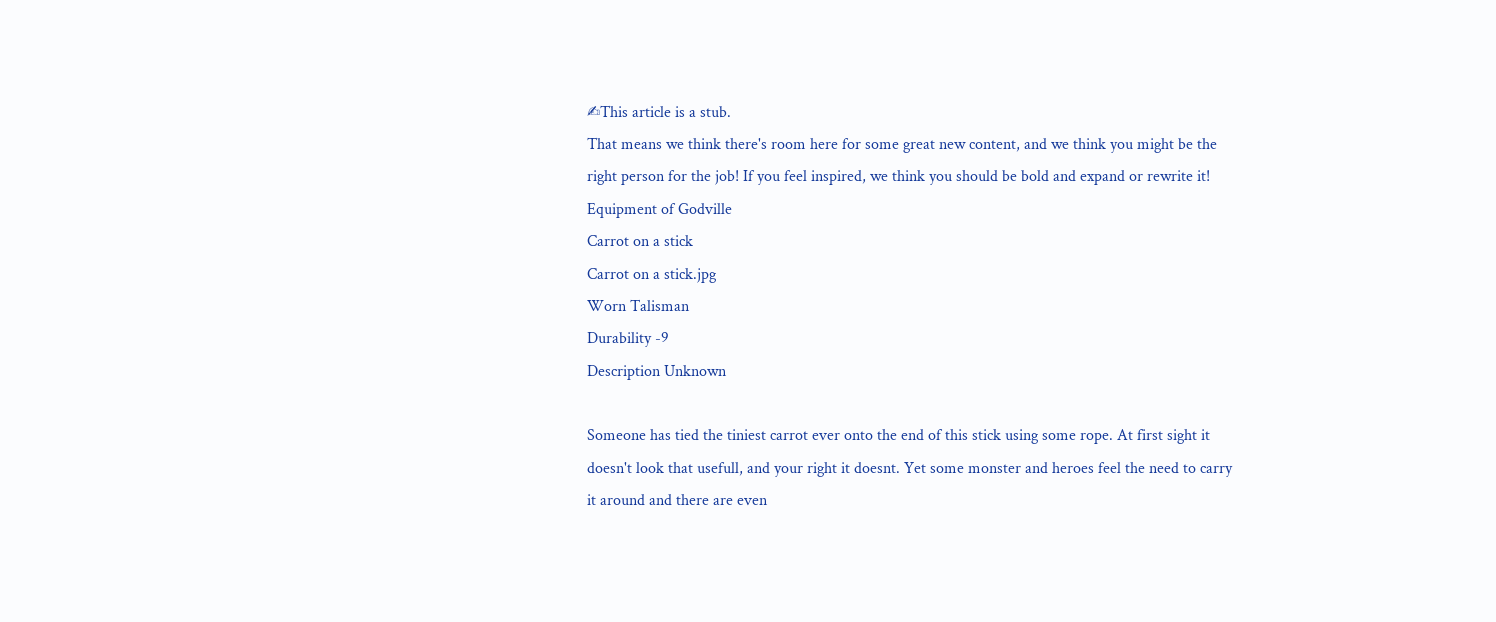✍This article is a stub.
That means we think there's room here for some great new content, and we think you might be the right person for the job! If you feel inspired, we think you should be bold and expand or rewrite it!
Equipment of Godville
Carrot on a stick
Carrot on a stick.jpg
Worn Talisman
Durability -9
Description Unknown

Someone has tied the tiniest carrot ever onto the end of this stick using some rope. At first sight it doesn't look that usefull, and your right it doesnt. Yet some monster and heroes feel the need to carry it around and there are even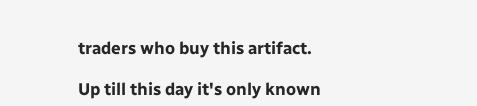traders who buy this artifact.

Up till this day it's only known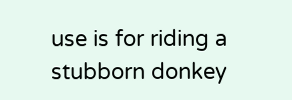use is for riding a stubborn donkey